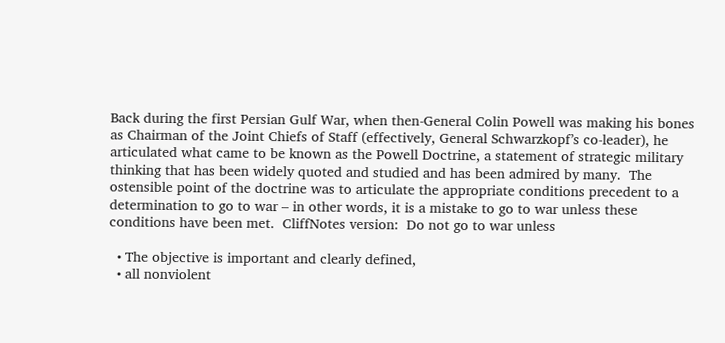Back during the first Persian Gulf War, when then-General Colin Powell was making his bones as Chairman of the Joint Chiefs of Staff (effectively, General Schwarzkopf’s co-leader), he articulated what came to be known as the Powell Doctrine, a statement of strategic military thinking that has been widely quoted and studied and has been admired by many.  The ostensible point of the doctrine was to articulate the appropriate conditions precedent to a determination to go to war – in other words, it is a mistake to go to war unless these conditions have been met.  CliffNotes version:  Do not go to war unless

  • The objective is important and clearly defined,
  • all nonviolent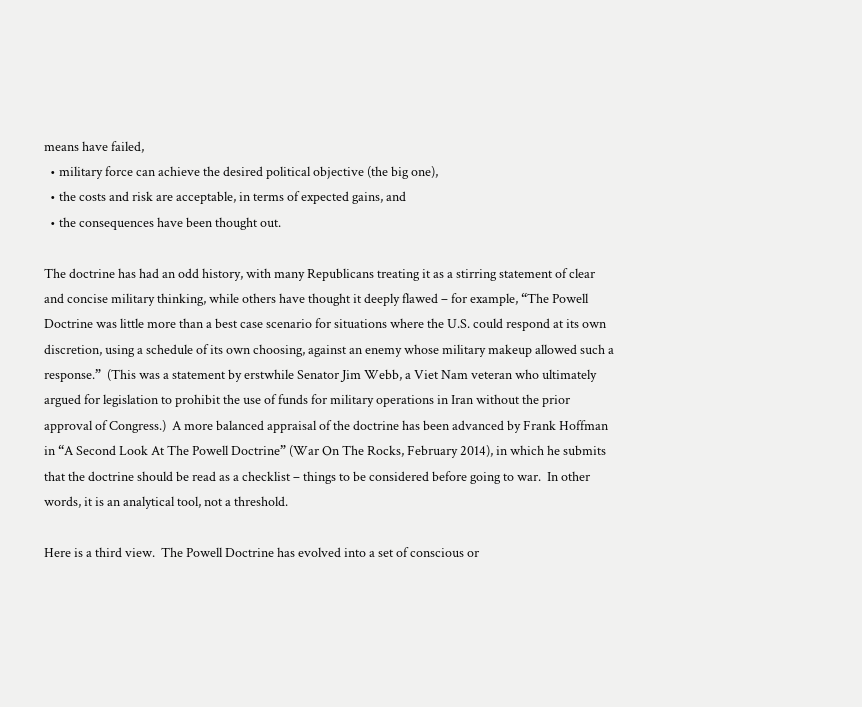means have failed,
  • military force can achieve the desired political objective (the big one),
  • the costs and risk are acceptable, in terms of expected gains, and
  • the consequences have been thought out.

The doctrine has had an odd history, with many Republicans treating it as a stirring statement of clear and concise military thinking, while others have thought it deeply flawed – for example, “The Powell Doctrine was little more than a best case scenario for situations where the U.S. could respond at its own discretion, using a schedule of its own choosing, against an enemy whose military makeup allowed such a response.”  (This was a statement by erstwhile Senator Jim Webb, a Viet Nam veteran who ultimately argued for legislation to prohibit the use of funds for military operations in Iran without the prior approval of Congress.)  A more balanced appraisal of the doctrine has been advanced by Frank Hoffman in “A Second Look At The Powell Doctrine” (War On The Rocks, February 2014), in which he submits that the doctrine should be read as a checklist – things to be considered before going to war.  In other words, it is an analytical tool, not a threshold.

Here is a third view.  The Powell Doctrine has evolved into a set of conscious or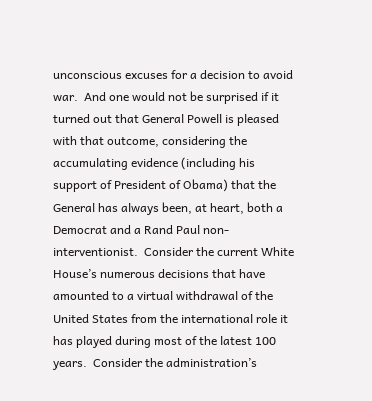unconscious excuses for a decision to avoid war.  And one would not be surprised if it turned out that General Powell is pleased with that outcome, considering the accumulating evidence (including his support of President of Obama) that the General has always been, at heart, both a Democrat and a Rand Paul non-interventionist.  Consider the current White House’s numerous decisions that have amounted to a virtual withdrawal of the United States from the international role it has played during most of the latest 100 years.  Consider the administration’s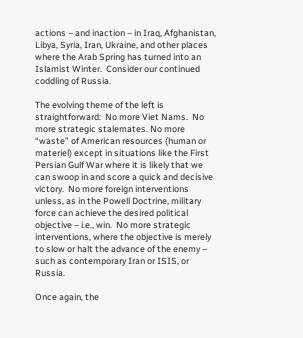actions – and inaction – in Iraq, Afghanistan, Libya, Syria, Iran, Ukraine, and other places where the Arab Spring has turned into an Islamist Winter.  Consider our continued coddling of Russia.

The evolving theme of the left is straightforward:  No more Viet Nams.  No more strategic stalemates. No more “waste” of American resources (human or materiel) except in situations like the First Persian Gulf War where it is likely that we can swoop in and score a quick and decisive victory.  No more foreign interventions unless, as in the Powell Doctrine, military force can achieve the desired political objective – i.e., win.  No more strategic interventions, where the objective is merely to slow or halt the advance of the enemy – such as contemporary Iran or ISIS, or Russia.

Once again, the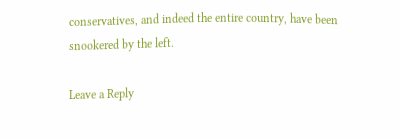conservatives, and indeed the entire country, have been snookered by the left.

Leave a Reply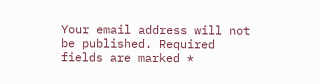Your email address will not be published. Required fields are marked *